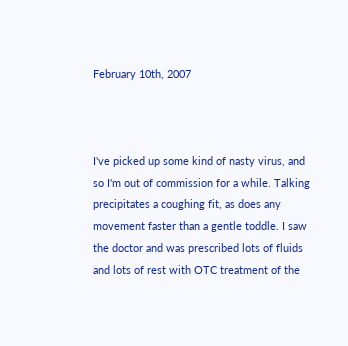February 10th, 2007



I've picked up some kind of nasty virus, and so I'm out of commission for a while. Talking precipitates a coughing fit, as does any movement faster than a gentle toddle. I saw the doctor and was prescribed lots of fluids and lots of rest with OTC treatment of the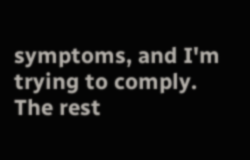symptoms, and I'm trying to comply. The rest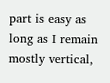part is easy as long as I remain mostly vertical,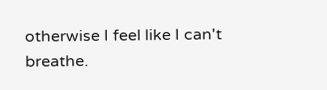otherwise I feel like I can't breathe.